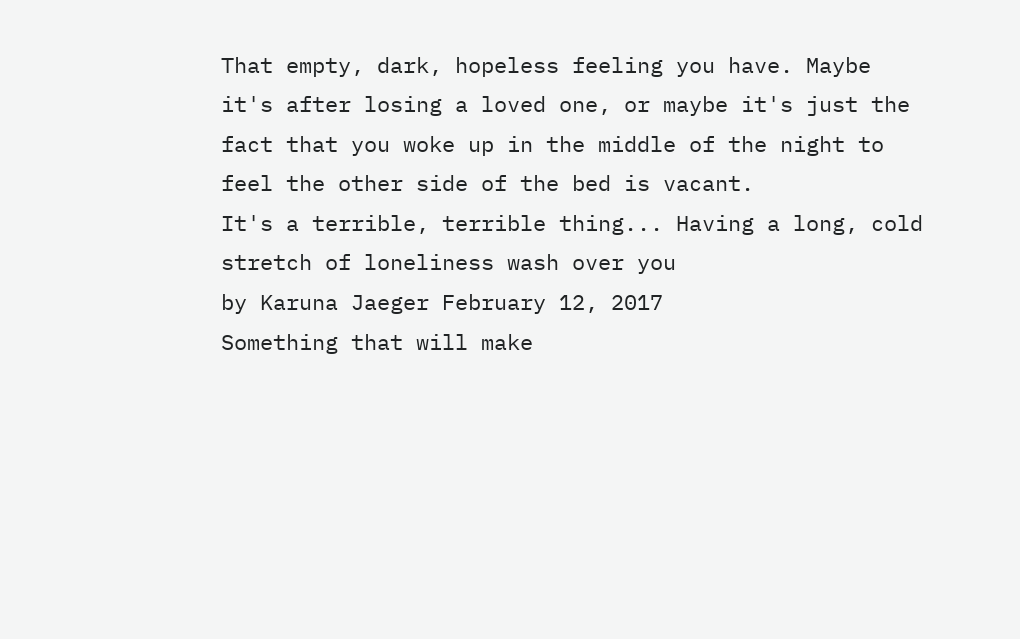That empty, dark, hopeless feeling you have. Maybe it's after losing a loved one, or maybe it's just the fact that you woke up in the middle of the night to feel the other side of the bed is vacant.
It's a terrible, terrible thing... Having a long, cold stretch of loneliness wash over you
by Karuna Jaeger February 12, 2017
Something that will make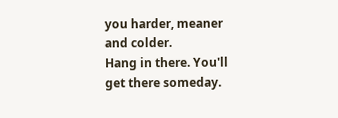you harder, meaner and colder.
Hang in there. You'll get there someday.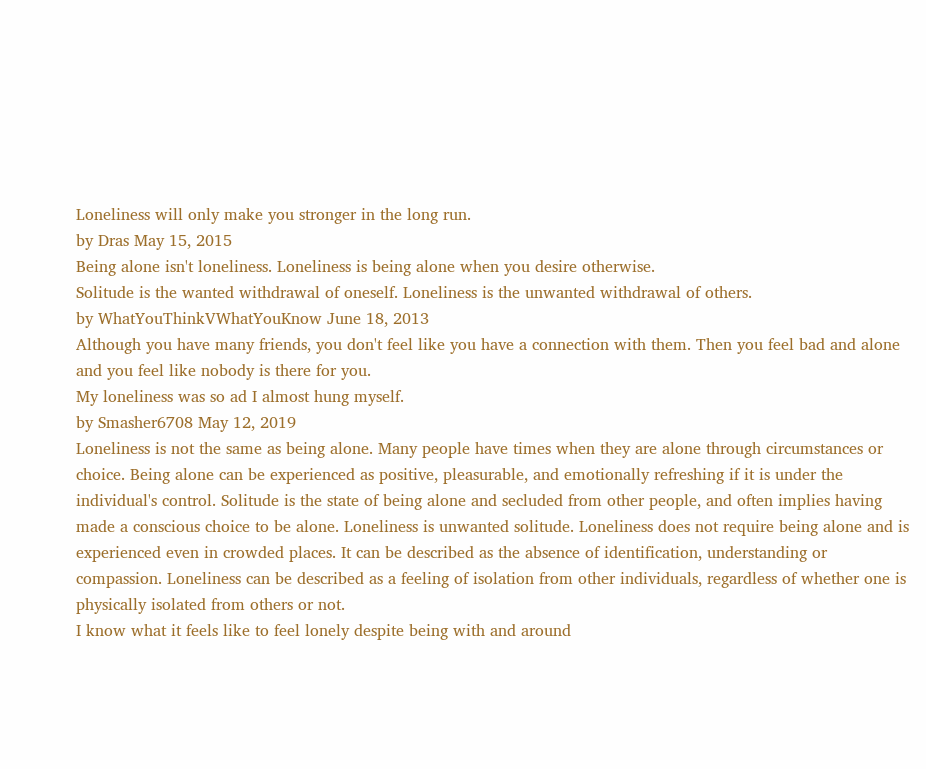Loneliness will only make you stronger in the long run.
by Dras May 15, 2015
Being alone isn't loneliness. Loneliness is being alone when you desire otherwise.
Solitude is the wanted withdrawal of oneself. Loneliness is the unwanted withdrawal of others.
by WhatYouThinkVWhatYouKnow June 18, 2013
Although you have many friends, you don't feel like you have a connection with them. Then you feel bad and alone and you feel like nobody is there for you.
My loneliness was so ad I almost hung myself.
by Smasher6708 May 12, 2019
Loneliness is not the same as being alone. Many people have times when they are alone through circumstances or choice. Being alone can be experienced as positive, pleasurable, and emotionally refreshing if it is under the individual's control. Solitude is the state of being alone and secluded from other people, and often implies having made a conscious choice to be alone. Loneliness is unwanted solitude. Loneliness does not require being alone and is experienced even in crowded places. It can be described as the absence of identification, understanding or compassion. Loneliness can be described as a feeling of isolation from other individuals, regardless of whether one is physically isolated from others or not.
I know what it feels like to feel lonely despite being with and around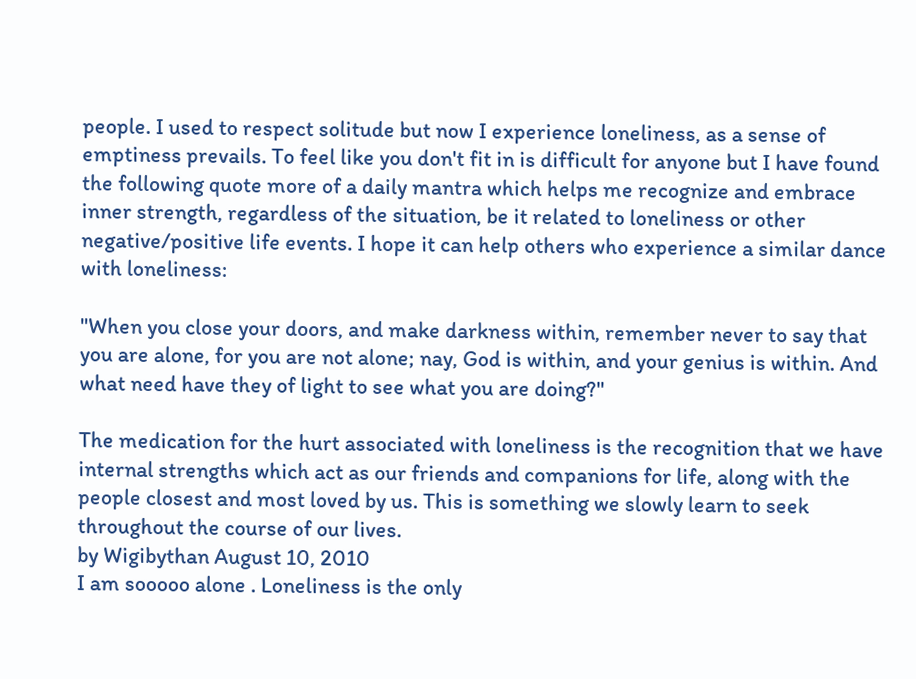people. I used to respect solitude but now I experience loneliness, as a sense of emptiness prevails. To feel like you don't fit in is difficult for anyone but I have found the following quote more of a daily mantra which helps me recognize and embrace inner strength, regardless of the situation, be it related to loneliness or other negative/positive life events. I hope it can help others who experience a similar dance with loneliness:

"When you close your doors, and make darkness within, remember never to say that you are alone, for you are not alone; nay, God is within, and your genius is within. And what need have they of light to see what you are doing?"

The medication for the hurt associated with loneliness is the recognition that we have internal strengths which act as our friends and companions for life, along with the people closest and most loved by us. This is something we slowly learn to seek throughout the course of our lives.
by Wigibythan August 10, 2010
I am sooooo alone . Loneliness is the only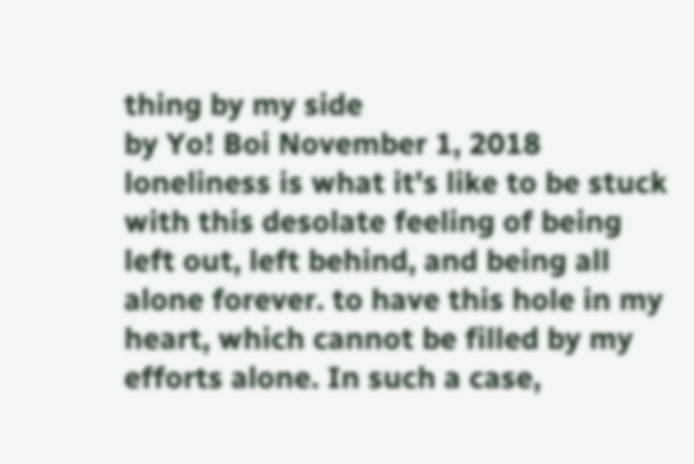thing by my side
by Yo! Boi November 1, 2018
loneliness is what it's like to be stuck with this desolate feeling of being left out, left behind, and being all alone forever. to have this hole in my heart, which cannot be filled by my efforts alone. In such a case,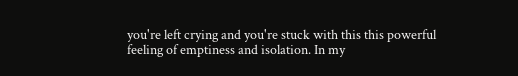you're left crying and you're stuck with this this powerful feeling of emptiness and isolation. In my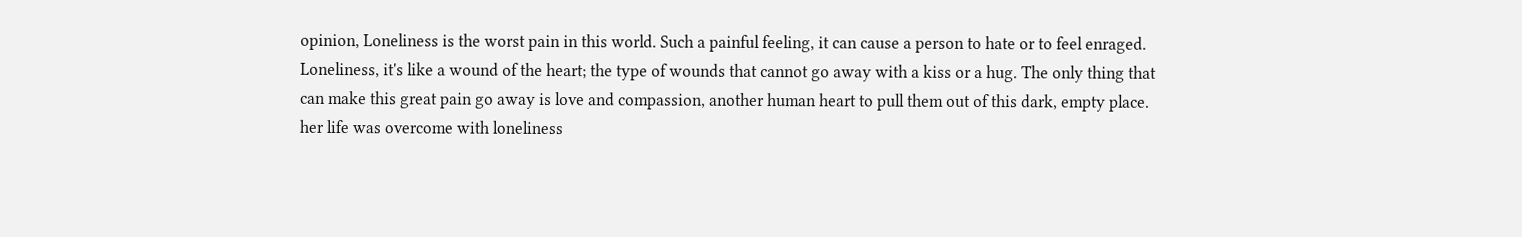opinion, Loneliness is the worst pain in this world. Such a painful feeling, it can cause a person to hate or to feel enraged. Loneliness, it's like a wound of the heart; the type of wounds that cannot go away with a kiss or a hug. The only thing that can make this great pain go away is love and compassion, another human heart to pull them out of this dark, empty place.
her life was overcome with loneliness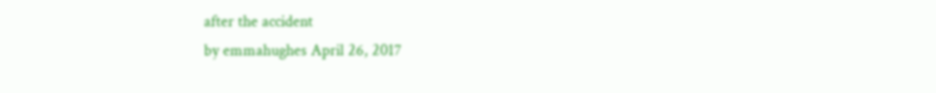after the accident
by emmahughes April 26, 2017